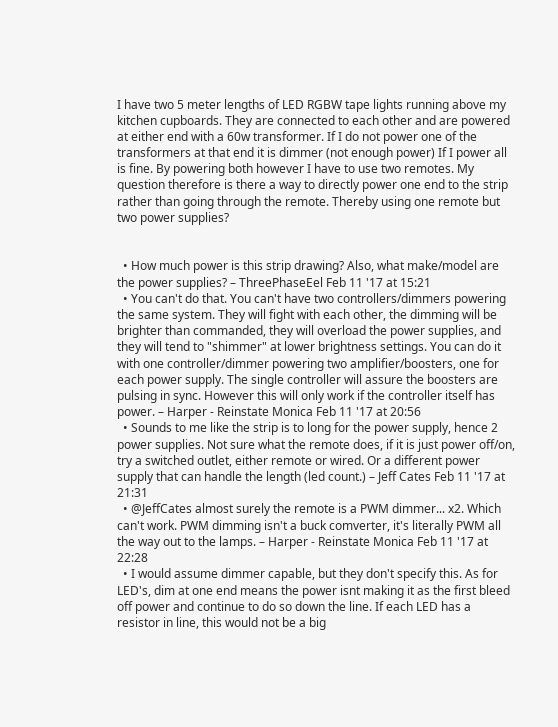I have two 5 meter lengths of LED RGBW tape lights running above my kitchen cupboards. They are connected to each other and are powered at either end with a 60w transformer. If I do not power one of the transformers at that end it is dimmer (not enough power) If I power all is fine. By powering both however I have to use two remotes. My question therefore is there a way to directly power one end to the strip rather than going through the remote. Thereby using one remote but two power supplies?


  • How much power is this strip drawing? Also, what make/model are the power supplies? – ThreePhaseEel Feb 11 '17 at 15:21
  • You can't do that. You can't have two controllers/dimmers powering the same system. They will fight with each other, the dimming will be brighter than commanded, they will overload the power supplies, and they will tend to "shimmer" at lower brightness settings. You can do it with one controller/dimmer powering two amplifier/boosters, one for each power supply. The single controller will assure the boosters are pulsing in sync. However this will only work if the controller itself has power. – Harper - Reinstate Monica Feb 11 '17 at 20:56
  • Sounds to me like the strip is to long for the power supply, hence 2 power supplies. Not sure what the remote does, if it is just power off/on, try a switched outlet, either remote or wired. Or a different power supply that can handle the length (led count.) – Jeff Cates Feb 11 '17 at 21:31
  • @JeffCates almost surely the remote is a PWM dimmer... x2. Which can't work. PWM dimming isn't a buck comverter, it's literally PWM all the way out to the lamps. – Harper - Reinstate Monica Feb 11 '17 at 22:28
  • I would assume dimmer capable, but they don't specify this. As for LED's, dim at one end means the power isnt making it as the first bleed off power and continue to do so down the line. If each LED has a resistor in line, this would not be a big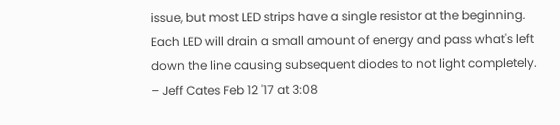issue, but most LED strips have a single resistor at the beginning. Each LED will drain a small amount of energy and pass what's left down the line causing subsequent diodes to not light completely. – Jeff Cates Feb 12 '17 at 3:08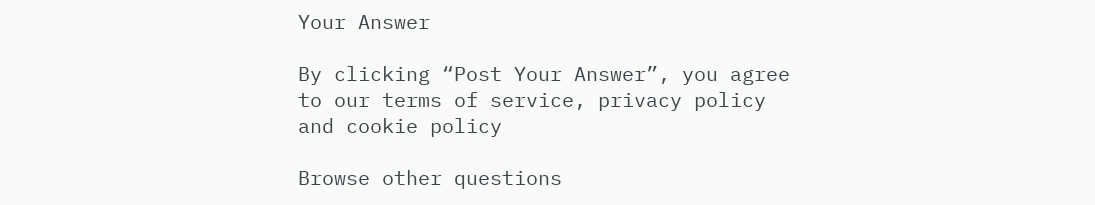Your Answer

By clicking “Post Your Answer”, you agree to our terms of service, privacy policy and cookie policy

Browse other questions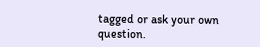tagged or ask your own question.